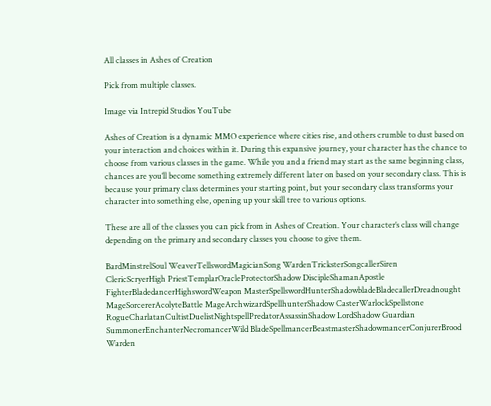All classes in Ashes of Creation

Pick from multiple classes.

Image via Intrepid Studios YouTube

Ashes of Creation is a dynamic MMO experience where cities rise, and others crumble to dust based on your interaction and choices within it. During this expansive journey, your character has the chance to choose from various classes in the game. While you and a friend may start as the same beginning class, chances are you’ll become something extremely different later on based on your secondary class. This is because your primary class determines your starting point, but your secondary class transforms your character into something else, opening up your skill tree to various options.

These are all of the classes you can pick from in Ashes of Creation. Your character’s class will change depending on the primary and secondary classes you choose to give them.

BardMinstrelSoul WeaverTellswordMagicianSong WardenTricksterSongcallerSiren
ClericScryerHigh PriestTemplarOracleProtectorShadow DiscipleShamanApostle
FighterBladedancerHighswordWeapon MasterSpellswordHunterShadowbladeBladecallerDreadnought
MageSorcererAcolyteBattle MageArchwizardSpellhunterShadow CasterWarlockSpellstone
RogueCharlatanCultistDuelistNightspellPredatorAssassinShadow LordShadow Guardian
SummonerEnchanterNecromancerWild BladeSpellmancerBeastmasterShadowmancerConjurerBrood Warden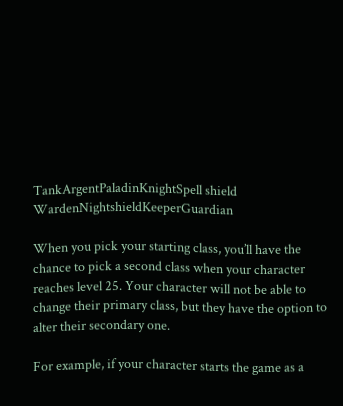TankArgentPaladinKnightSpell shield WardenNightshieldKeeperGuardian

When you pick your starting class, you’ll have the chance to pick a second class when your character reaches level 25. Your character will not be able to change their primary class, but they have the option to alter their secondary one.

For example, if your character starts the game as a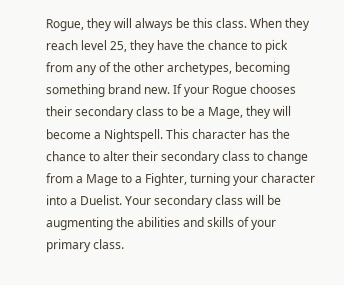Rogue, they will always be this class. When they reach level 25, they have the chance to pick from any of the other archetypes, becoming something brand new. If your Rogue chooses their secondary class to be a Mage, they will become a Nightspell. This character has the chance to alter their secondary class to change from a Mage to a Fighter, turning your character into a Duelist. Your secondary class will be augmenting the abilities and skills of your primary class.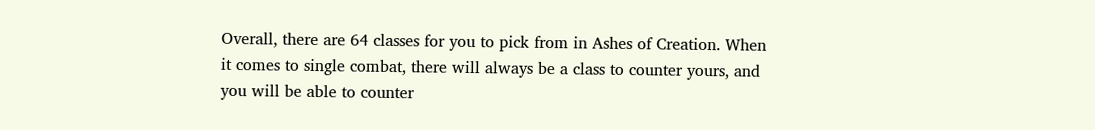Overall, there are 64 classes for you to pick from in Ashes of Creation. When it comes to single combat, there will always be a class to counter yours, and you will be able to counter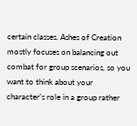certain classes. Ashes of Creation mostly focuses on balancing out combat for group scenarios, so you want to think about your character’s role in a group rather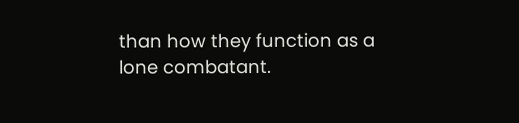than how they function as a lone combatant.